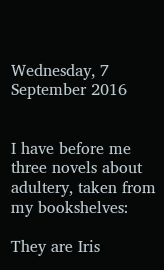Wednesday, 7 September 2016


I have before me three novels about adultery, taken from my bookshelves:

They are Iris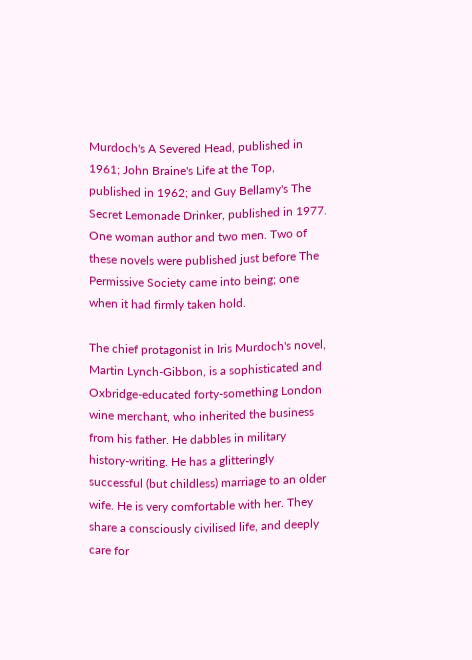Murdoch's A Severed Head, published in 1961; John Braine's Life at the Top, published in 1962; and Guy Bellamy's The Secret Lemonade Drinker, published in 1977. One woman author and two men. Two of these novels were published just before The Permissive Society came into being; one when it had firmly taken hold.

The chief protagonist in Iris Murdoch's novel, Martin Lynch-Gibbon, is a sophisticated and Oxbridge-educated forty-something London wine merchant, who inherited the business from his father. He dabbles in military history-writing. He has a glitteringly successful (but childless) marriage to an older wife. He is very comfortable with her. They share a consciously civilised life, and deeply care for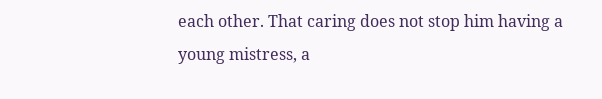each other. That caring does not stop him having a young mistress, a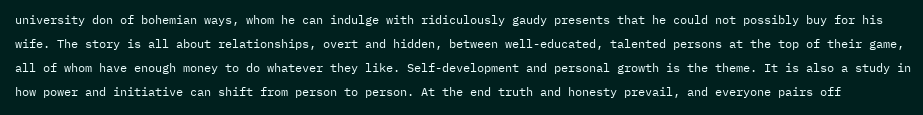university don of bohemian ways, whom he can indulge with ridiculously gaudy presents that he could not possibly buy for his wife. The story is all about relationships, overt and hidden, between well-educated, talented persons at the top of their game, all of whom have enough money to do whatever they like. Self-development and personal growth is the theme. It is also a study in how power and initiative can shift from person to person. At the end truth and honesty prevail, and everyone pairs off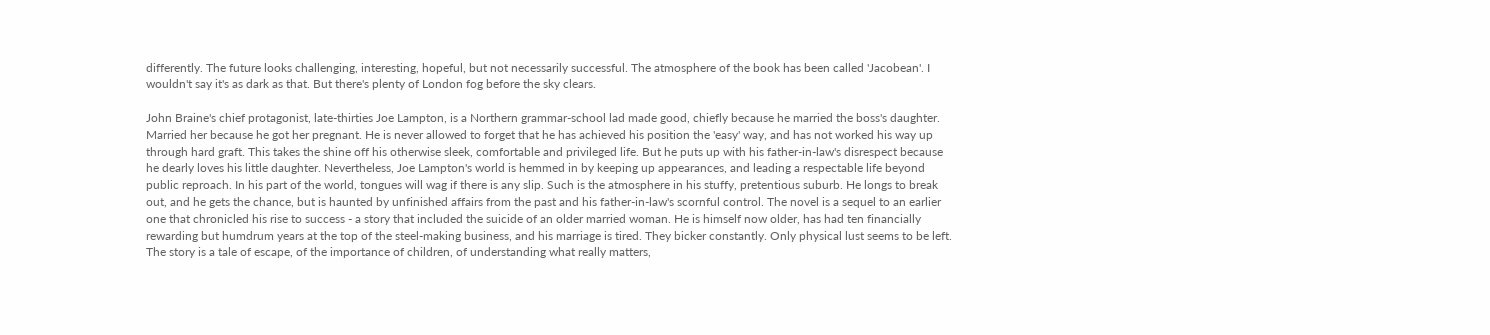differently. The future looks challenging, interesting, hopeful, but not necessarily successful. The atmosphere of the book has been called 'Jacobean'. I wouldn't say it's as dark as that. But there's plenty of London fog before the sky clears.

John Braine's chief protagonist, late-thirties Joe Lampton, is a Northern grammar-school lad made good, chiefly because he married the boss's daughter. Married her because he got her pregnant. He is never allowed to forget that he has achieved his position the 'easy' way, and has not worked his way up through hard graft. This takes the shine off his otherwise sleek, comfortable and privileged life. But he puts up with his father-in-law's disrespect because he dearly loves his little daughter. Nevertheless, Joe Lampton's world is hemmed in by keeping up appearances, and leading a respectable life beyond public reproach. In his part of the world, tongues will wag if there is any slip. Such is the atmosphere in his stuffy, pretentious suburb. He longs to break out, and he gets the chance, but is haunted by unfinished affairs from the past and his father-in-law's scornful control. The novel is a sequel to an earlier one that chronicled his rise to success - a story that included the suicide of an older married woman. He is himself now older, has had ten financially rewarding but humdrum years at the top of the steel-making business, and his marriage is tired. They bicker constantly. Only physical lust seems to be left. The story is a tale of escape, of the importance of children, of understanding what really matters,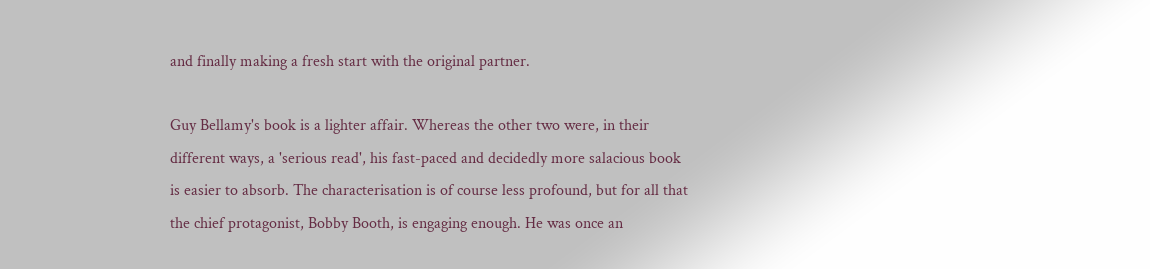and finally making a fresh start with the original partner.

Guy Bellamy's book is a lighter affair. Whereas the other two were, in their different ways, a 'serious read', his fast-paced and decidedly more salacious book is easier to absorb. The characterisation is of course less profound, but for all that the chief protagonist, Bobby Booth, is engaging enough. He was once an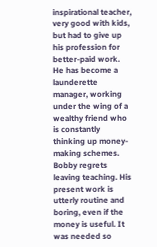inspirational teacher, very good with kids, but had to give up his profession for better-paid work. He has become a launderette manager, working under the wing of a wealthy friend who is constantly thinking up money-making schemes. Bobby regrets leaving teaching. His present work is utterly routine and boring, even if the money is useful. It was needed so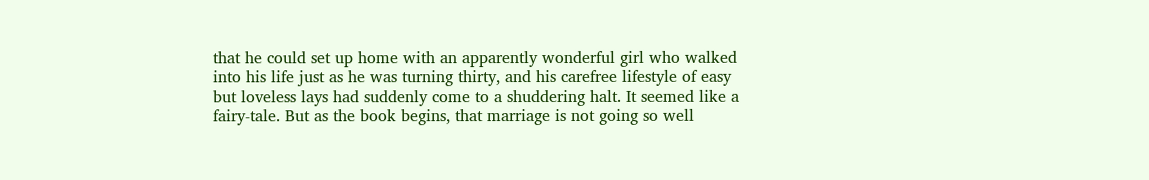that he could set up home with an apparently wonderful girl who walked into his life just as he was turning thirty, and his carefree lifestyle of easy but loveless lays had suddenly come to a shuddering halt. It seemed like a fairy-tale. But as the book begins, that marriage is not going so well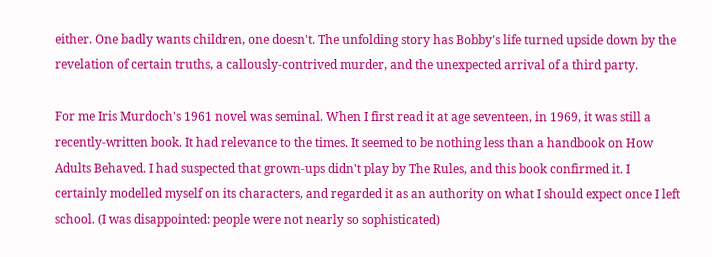either. One badly wants children, one doesn't. The unfolding story has Bobby's life turned upside down by the revelation of certain truths, a callously-contrived murder, and the unexpected arrival of a third party.

For me Iris Murdoch's 1961 novel was seminal. When I first read it at age seventeen, in 1969, it was still a recently-written book. It had relevance to the times. It seemed to be nothing less than a handbook on How Adults Behaved. I had suspected that grown-ups didn't play by The Rules, and this book confirmed it. I certainly modelled myself on its characters, and regarded it as an authority on what I should expect once I left school. (I was disappointed: people were not nearly so sophisticated)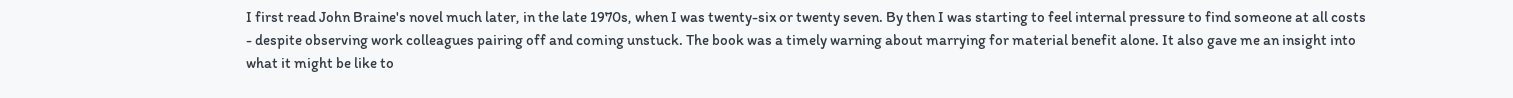I first read John Braine's novel much later, in the late 1970s, when I was twenty-six or twenty seven. By then I was starting to feel internal pressure to find someone at all costs - despite observing work colleagues pairing off and coming unstuck. The book was a timely warning about marrying for material benefit alone. It also gave me an insight into what it might be like to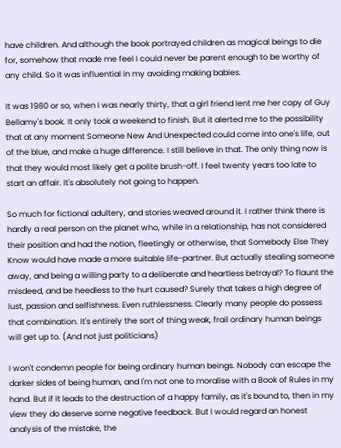have children. And although the book portrayed children as magical beings to die for, somehow that made me feel I could never be parent enough to be worthy of any child. So it was influential in my avoiding making babies.

It was 1980 or so, when I was nearly thirty, that a girl friend lent me her copy of Guy Bellamy's book. It only took a weekend to finish. But it alerted me to the possibility that at any moment Someone New And Unexpected could come into one's life, out of the blue, and make a huge difference. I still believe in that. The only thing now is that they would most likely get a polite brush-off. I feel twenty years too late to start an affair. It's absolutely not going to happen.

So much for fictional adultery, and stories weaved around it. I rather think there is hardly a real person on the planet who, while in a relationship, has not considered their position and had the notion, fleetingly or otherwise, that Somebody Else They Know would have made a more suitable life-partner. But actually stealing someone away, and being a willing party to a deliberate and heartless betrayal? To flaunt the misdeed, and be heedless to the hurt caused? Surely that takes a high degree of lust, passion and selfishness. Even ruthlessness. Clearly many people do possess that combination. It's entirely the sort of thing weak, frail ordinary human beings will get up to. (And not just politicians)

I won't condemn people for being ordinary human beings. Nobody can escape the darker sides of being human, and I'm not one to moralise with a Book of Rules in my hand. But if it leads to the destruction of a happy family, as it's bound to, then in my view they do deserve some negative feedback. But I would regard an honest analysis of the mistake, the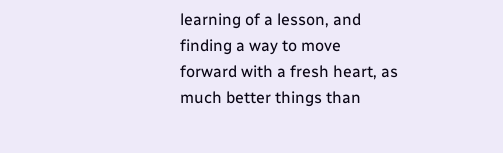learning of a lesson, and finding a way to move forward with a fresh heart, as much better things than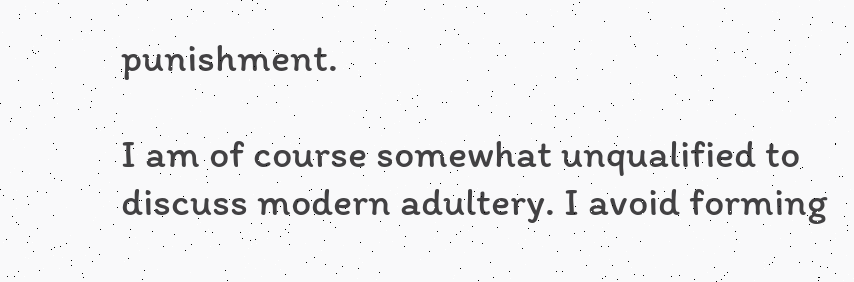punishment.

I am of course somewhat unqualified to discuss modern adultery. I avoid forming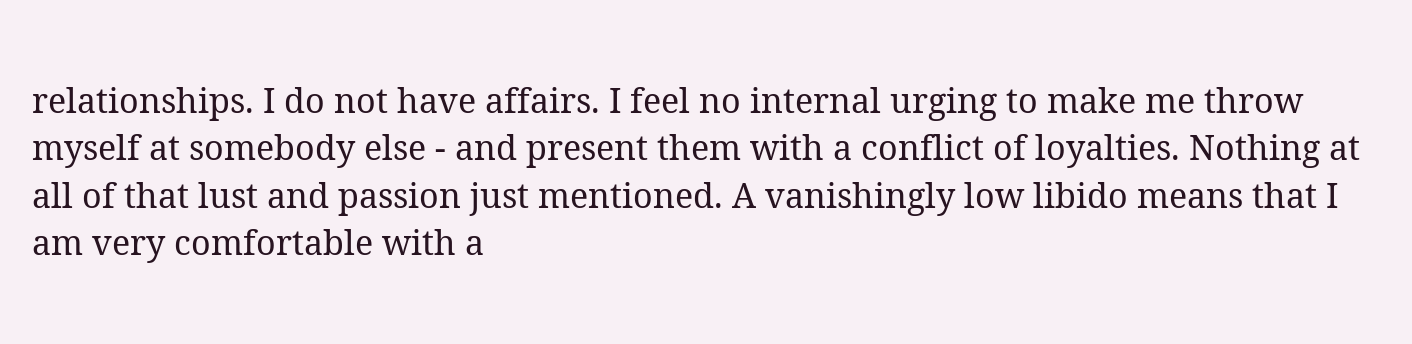relationships. I do not have affairs. I feel no internal urging to make me throw myself at somebody else - and present them with a conflict of loyalties. Nothing at all of that lust and passion just mentioned. A vanishingly low libido means that I am very comfortable with a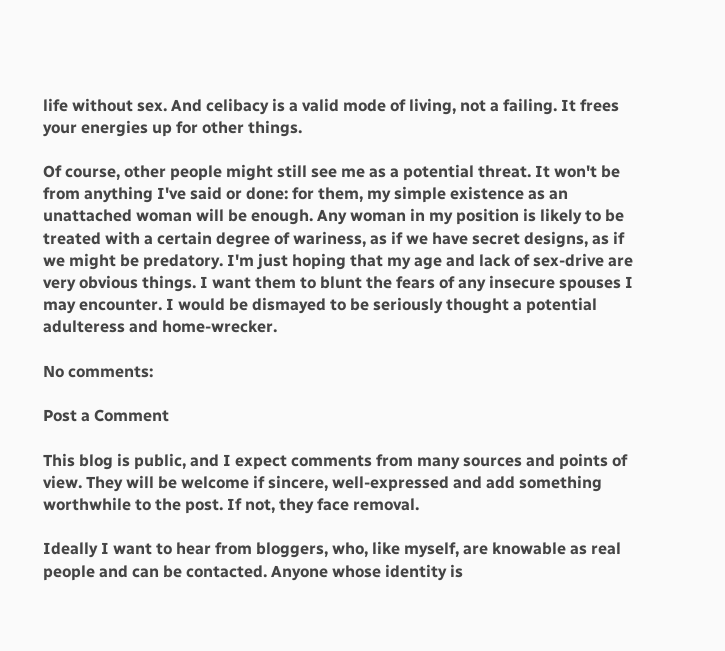life without sex. And celibacy is a valid mode of living, not a failing. It frees your energies up for other things.

Of course, other people might still see me as a potential threat. It won't be from anything I've said or done: for them, my simple existence as an unattached woman will be enough. Any woman in my position is likely to be treated with a certain degree of wariness, as if we have secret designs, as if we might be predatory. I'm just hoping that my age and lack of sex-drive are very obvious things. I want them to blunt the fears of any insecure spouses I may encounter. I would be dismayed to be seriously thought a potential adulteress and home-wrecker.

No comments:

Post a Comment

This blog is public, and I expect comments from many sources and points of view. They will be welcome if sincere, well-expressed and add something worthwhile to the post. If not, they face removal.

Ideally I want to hear from bloggers, who, like myself, are knowable as real people and can be contacted. Anyone whose identity is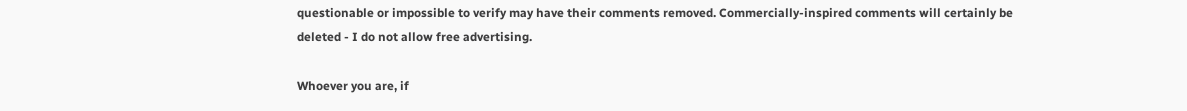questionable or impossible to verify may have their comments removed. Commercially-inspired comments will certainly be deleted - I do not allow free advertising.

Whoever you are, if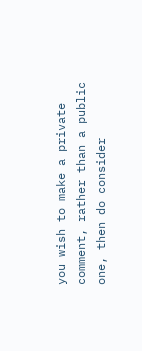you wish to make a private comment, rather than a public one, then do consider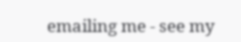emailing me - see my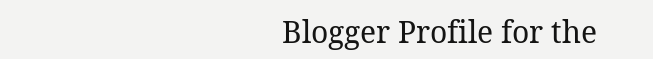Blogger Profile for the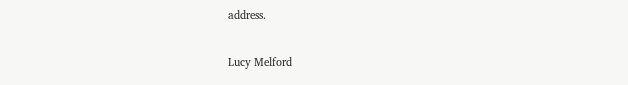address.

Lucy Melford